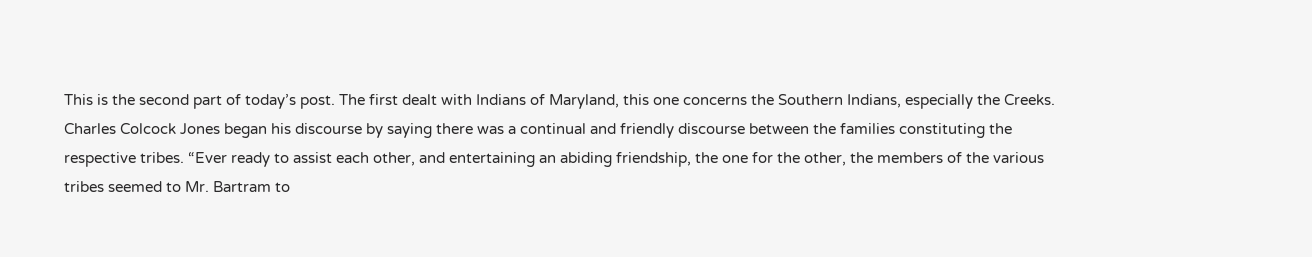This is the second part of today’s post. The first dealt with Indians of Maryland, this one concerns the Southern Indians, especially the Creeks. Charles Colcock Jones began his discourse by saying there was a continual and friendly discourse between the families constituting the respective tribes. “Ever ready to assist each other, and entertaining an abiding friendship, the one for the other, the members of the various tribes seemed to Mr. Bartram to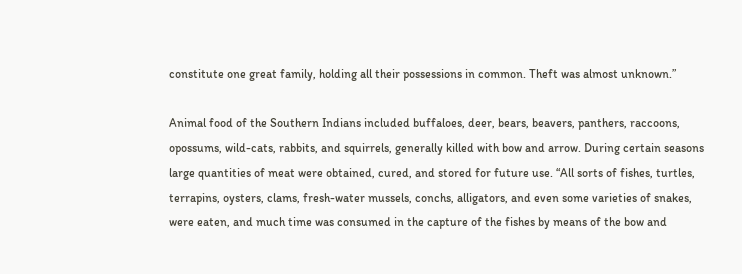constitute one great family, holding all their possessions in common. Theft was almost unknown.”

Animal food of the Southern Indians included buffaloes, deer, bears, beavers, panthers, raccoons, opossums, wild-cats, rabbits, and squirrels, generally killed with bow and arrow. During certain seasons large quantities of meat were obtained, cured, and stored for future use. “All sorts of fishes, turtles, terrapins, oysters, clams, fresh-water mussels, conchs, alligators, and even some varieties of snakes, were eaten, and much time was consumed in the capture of the fishes by means of the bow and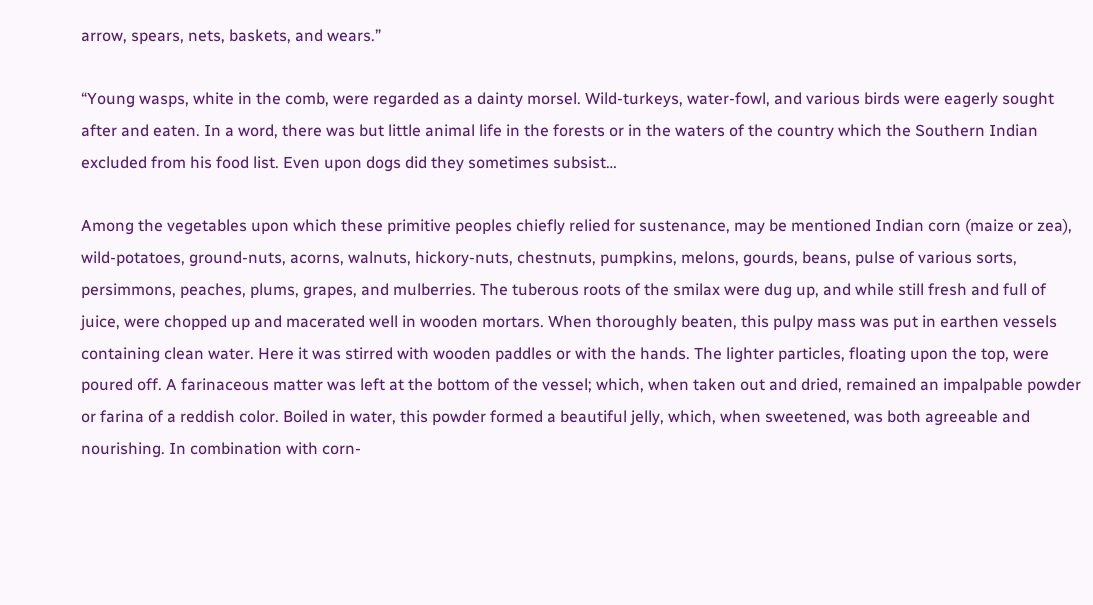arrow, spears, nets, baskets, and wears.”

“Young wasps, white in the comb, were regarded as a dainty morsel. Wild-turkeys, water-fowl, and various birds were eagerly sought after and eaten. In a word, there was but little animal life in the forests or in the waters of the country which the Southern Indian excluded from his food list. Even upon dogs did they sometimes subsist…

Among the vegetables upon which these primitive peoples chiefly relied for sustenance, may be mentioned Indian corn (maize or zea), wild-potatoes, ground-nuts, acorns, walnuts, hickory-nuts, chestnuts, pumpkins, melons, gourds, beans, pulse of various sorts, persimmons, peaches, plums, grapes, and mulberries. The tuberous roots of the smilax were dug up, and while still fresh and full of juice, were chopped up and macerated well in wooden mortars. When thoroughly beaten, this pulpy mass was put in earthen vessels containing clean water. Here it was stirred with wooden paddles or with the hands. The lighter particles, floating upon the top, were poured off. A farinaceous matter was left at the bottom of the vessel; which, when taken out and dried, remained an impalpable powder or farina of a reddish color. Boiled in water, this powder formed a beautiful jelly, which, when sweetened, was both agreeable and nourishing. In combination with corn-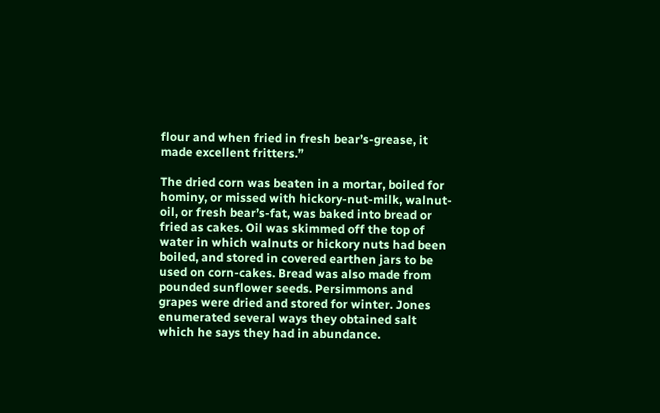flour and when fried in fresh bear’s-grease, it made excellent fritters.”

The dried corn was beaten in a mortar, boiled for hominy, or missed with hickory-nut-milk, walnut-oil, or fresh bear’s-fat, was baked into bread or fried as cakes. Oil was skimmed off the top of water in which walnuts or hickory nuts had been boiled, and stored in covered earthen jars to be used on corn-cakes. Bread was also made from pounded sunflower seeds. Persimmons and grapes were dried and stored for winter. Jones enumerated several ways they obtained salt which he says they had in abundance.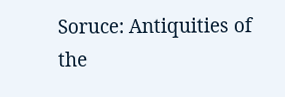Soruce: Antiquities of the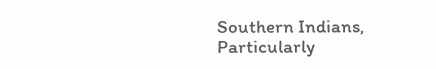Southern Indians, Particularly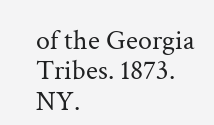of the Georgia Tribes. 1873. NY.